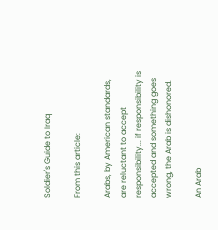Soldier's Guide to Iraq

From this article:

Arabs, by American standards, are reluctant to accept responsibility... if responsibility is accepted and something goes wrong, the Arab is dishonored.

An Arab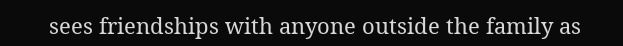sees friendships with anyone outside the family as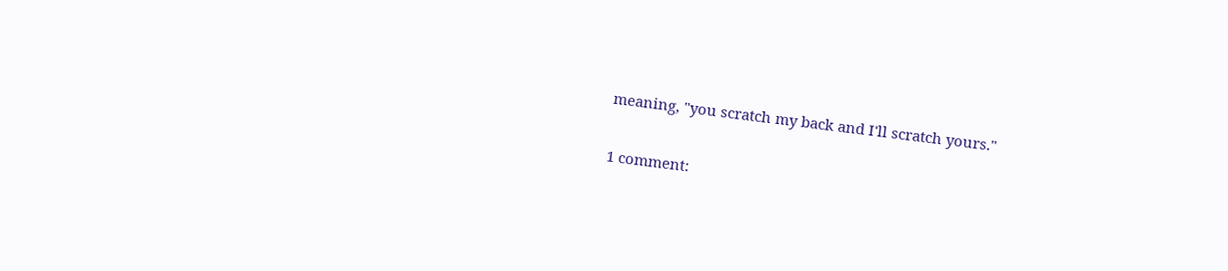meaning, "you scratch my back and I'll scratch yours."

1 comment: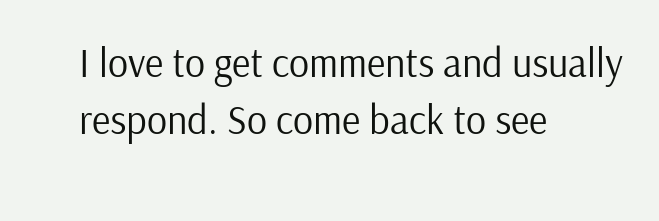I love to get comments and usually respond. So come back to see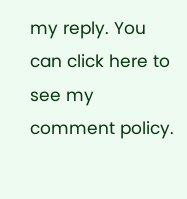my reply. You can click here to see my comment policy.